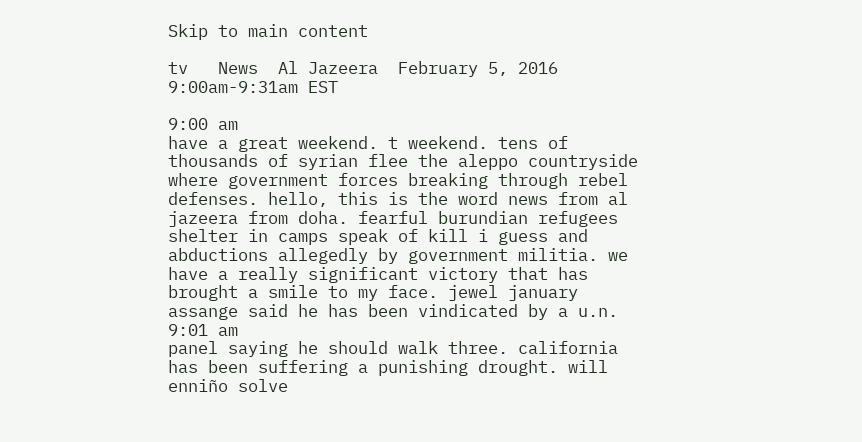Skip to main content

tv   News  Al Jazeera  February 5, 2016 9:00am-9:31am EST

9:00 am
have a great weekend. t weekend. tens of thousands of syrian flee the aleppo countryside where government forces breaking through rebel defenses. hello, this is the word news from al jazeera from doha. fearful burundian refugees shelter in camps speak of kill i guess and abductions allegedly by government militia. we have a really significant victory that has brought a smile to my face. jewel january assange said he has been vindicated by a u.n.
9:01 am
panel saying he should walk three. california has been suffering a punishing drought. will enniño solve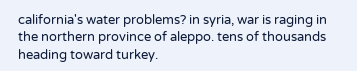california's water problems? in syria, war is raging in the northern province of aleppo. tens of thousands heading toward turkey.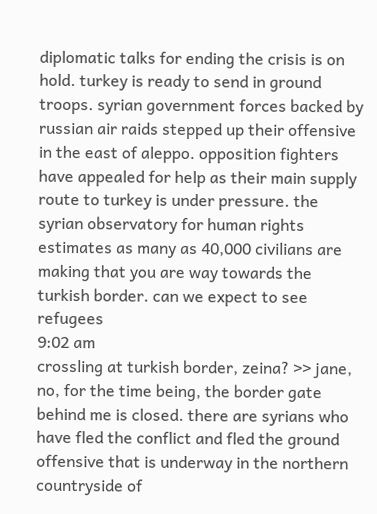diplomatic talks for ending the crisis is on hold. turkey is ready to send in ground troops. syrian government forces backed by russian air raids stepped up their offensive in the east of aleppo. opposition fighters have appealed for help as their main supply route to turkey is under pressure. the syrian observatory for human rights estimates as many as 40,000 civilians are making that you are way towards the turkish border. can we expect to see refugees
9:02 am
crossling at turkish border, zeina? >> jane, no, for the time being, the border gate behind me is closed. there are syrians who have fled the conflict and fled the ground offensive that is underway in the northern countryside of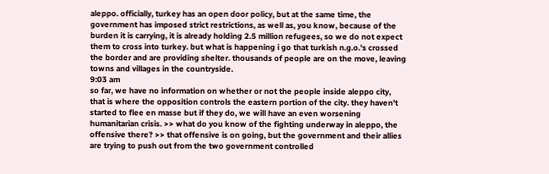aleppo. officially, turkey has an open door policy, but at the same time, the government has imposed strict restrictions, as well as, you know, because of the burden it is carrying, it is already holding 2.5 million refugees, so we do not expect them to cross into turkey. but what is happening i go that turkish n.g.o.'s crossed the border and are providing shelter. thousands of people are on the move, leaving towns and villages in the countryside.
9:03 am
so far, we have no information on whether or not the people inside aleppo city, that is where the opposition controls the eastern portion of the city. they haven't started to flee en masse but if they do, we will have an even worsening humanitarian crisis. >> what do you know of the fighting underway in aleppo, the offensive there? >> that offensive is on going, but the government and their allies are trying to push out from the two government controlled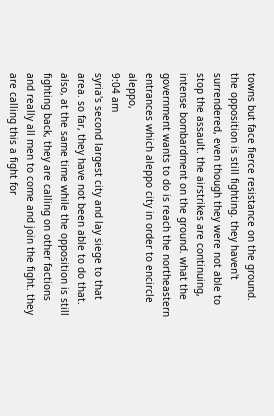towns but face fierce resistance on the ground. the opposition is still fighting. they haven't surrendered, even though they were not able to stop the assault. the airstrikes are continuing, intense bombardment on the ground. what the government wants to do is reach the northeastern entrances which aleppo city in order to encircle aleppo,
9:04 am
syria's second largest city and lay siege to that area. so far, they have not been able to do that. also, at the same time while the opposition is still fighting back, they are calling on other factions and really all men to come and join the fight. they are calling this a fight for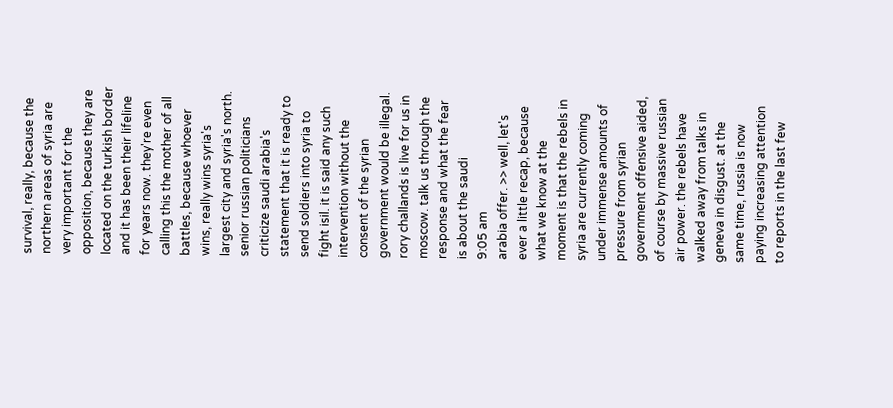survival, really, because the northern areas of syria are very important for the opposition, because they are located on the turkish border and it has been their lifeline for years now. they're even calling this the mother of all battles, because whoever wins, really wins syria's largest city and syria's north. senior russian politicians criticize saudi arabia's statement that it is ready to send soldiers into syria to fight isil. it is said any such intervention without the consent of the syrian government would be illegal. rory challands is live for us in moscow. talk us through the response and what the fear is about the saudi
9:05 am
arabia offer. >> well, let's ever a little recap, because what we know at the moment is that the rebels in syria are currently coming under immense amounts of pressure from syrian government offensive aided, of course by massive russian air power. the rebels have walked away from talks in geneva in disgust. at the same time, russia is now paying increasing attention to reports in the last few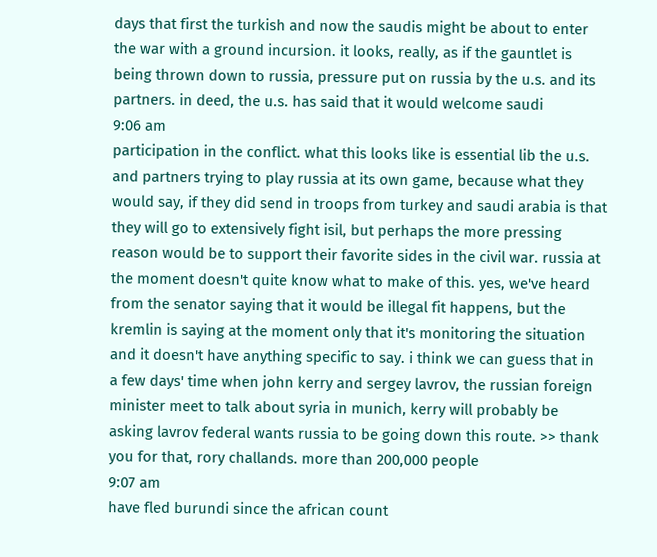days that first the turkish and now the saudis might be about to enter the war with a ground incursion. it looks, really, as if the gauntlet is being thrown down to russia, pressure put on russia by the u.s. and its partners. in deed, the u.s. has said that it would welcome saudi
9:06 am
participation in the conflict. what this looks like is essential lib the u.s. and partners trying to play russia at its own game, because what they would say, if they did send in troops from turkey and saudi arabia is that they will go to extensively fight isil, but perhaps the more pressing reason would be to support their favorite sides in the civil war. russia at the moment doesn't quite know what to make of this. yes, we've heard from the senator saying that it would be illegal fit happens, but the kremlin is saying at the moment only that it's monitoring the situation and it doesn't have anything specific to say. i think we can guess that in a few days' time when john kerry and sergey lavrov, the russian foreign minister meet to talk about syria in munich, kerry will probably be asking lavrov federal wants russia to be going down this route. >> thank you for that, rory challands. more than 200,000 people
9:07 am
have fled burundi since the african count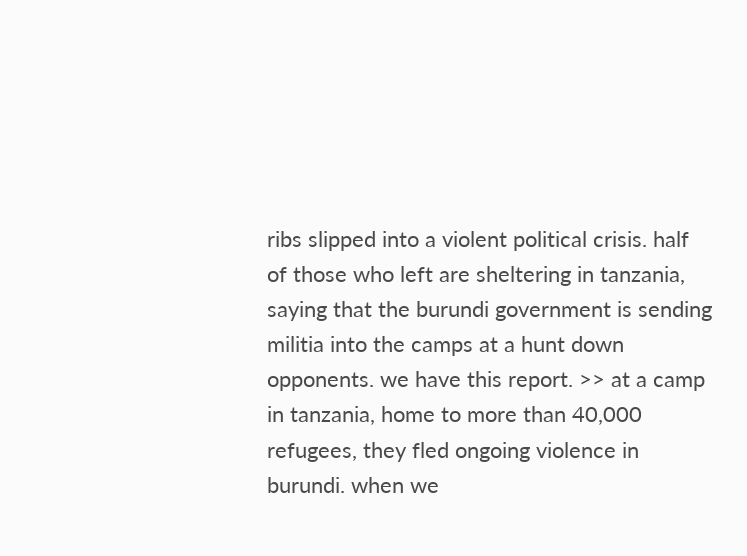ribs slipped into a violent political crisis. half of those who left are sheltering in tanzania, saying that the burundi government is sending militia into the camps at a hunt down opponents. we have this report. >> at a camp in tanzania, home to more than 40,000 refugees, they fled ongoing violence in burundi. when we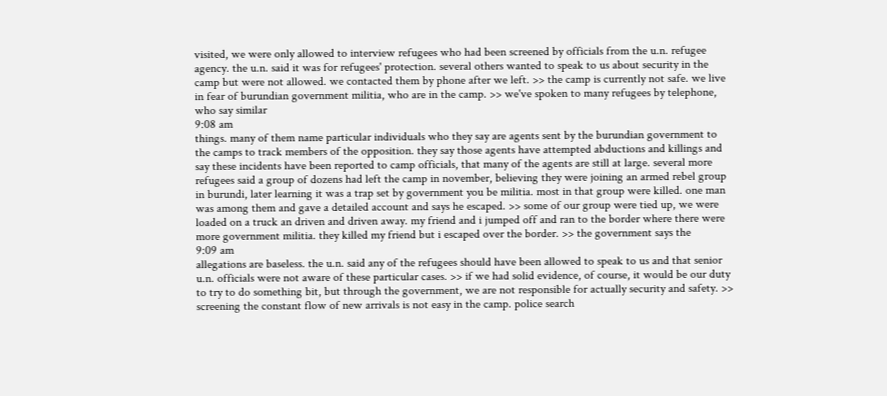visited, we were only allowed to interview refugees who had been screened by officials from the u.n. refugee agency. the u.n. said it was for refugees' protection. several others wanted to speak to us about security in the camp but were not allowed. we contacted them by phone after we left. >> the camp is currently not safe. we live in fear of burundian government militia, who are in the camp. >> we've spoken to many refugees by telephone, who say similar
9:08 am
things. many of them name particular individuals who they say are agents sent by the burundian government to the camps to track members of the opposition. they say those agents have attempted abductions and killings and say these incidents have been reported to camp officials, that many of the agents are still at large. several more refugees said a group of dozens had left the camp in november, believing they were joining an armed rebel group in burundi, later learning it was a trap set by government you be militia. most in that group were killed. one man was among them and gave a detailed account and says he escaped. >> some of our group were tied up, we were loaded on a truck an driven and driven away. my friend and i jumped off and ran to the border where there were more government militia. they killed my friend but i escaped over the border. >> the government says the
9:09 am
allegations are baseless. the u.n. said any of the refugees should have been allowed to speak to us and that senior u.n. officials were not aware of these particular cases. >> if we had solid evidence, of course, it would be our duty to try to do something bit, but through the government, we are not responsible for actually security and safety. >> screening the constant flow of new arrivals is not easy in the camp. police search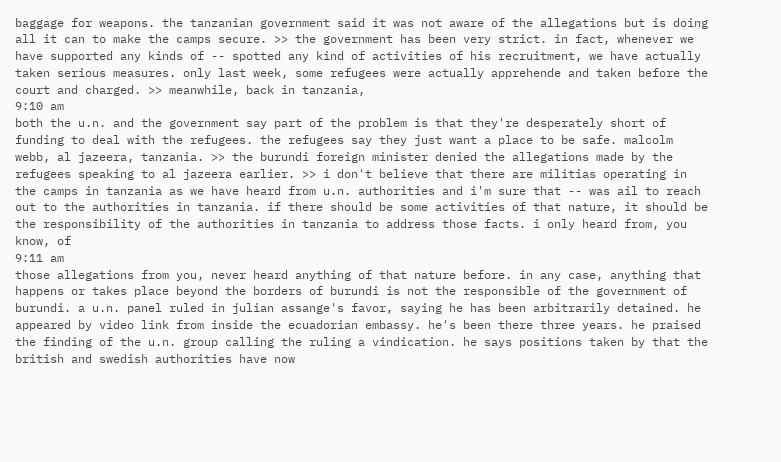baggage for weapons. the tanzanian government said it was not aware of the allegations but is doing all it can to make the camps secure. >> the government has been very strict. in fact, whenever we have supported any kinds of -- spotted any kind of activities of his recruitment, we have actually taken serious measures. only last week, some refugees were actually apprehende and taken before the court and charged. >> meanwhile, back in tanzania,
9:10 am
both the u.n. and the government say part of the problem is that they're desperately short of funding to deal with the refugees. the refugees say they just want a place to be safe. malcolm webb, al jazeera, tanzania. >> the burundi foreign minister denied the allegations made by the refugees speaking to al jazeera earlier. >> i don't believe that there are militias operating in the camps in tanzania as we have heard from u.n. authorities and i'm sure that -- was ail to reach out to the authorities in tanzania. if there should be some activities of that nature, it should be the responsibility of the authorities in tanzania to address those facts. i only heard from, you know, of
9:11 am
those allegations from you, never heard anything of that nature before. in any case, anything that happens or takes place beyond the borders of burundi is not the responsible of the government of burundi. a u.n. panel ruled in julian assange's favor, saying he has been arbitrarily detained. he appeared by video link from inside the ecuadorian embassy. he's been there three years. he praised the finding of the u.n. group calling the ruling a vindication. he says positions taken by that the british and swedish authorities have now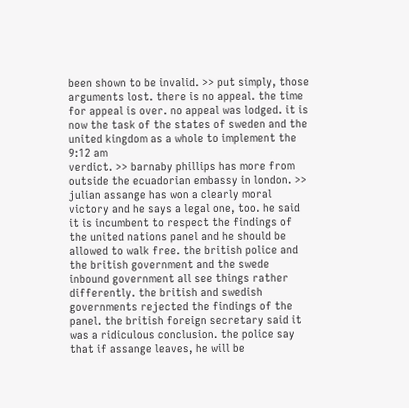been shown to be invalid. >> put simply, those arguments lost. there is no appeal. the time for appeal is over. no appeal was lodged. it is now the task of the states of sweden and the united kingdom as a whole to implement the
9:12 am
verdict. >> barnaby phillips has more from outside the ecuadorian embassy in london. >> julian assange has won a clearly moral victory and he says a legal one, too. he said it is incumbent to respect the findings of the united nations panel and he should be allowed to walk free. the british police and the british government and the swede inbound government all see things rather differently. the british and swedish governments rejected the findings of the panel. the british foreign secretary said it was a ridiculous conclusion. the police say that if assange leaves, he will be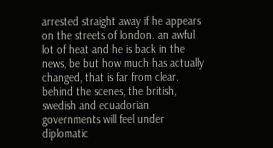arrested straight away if he appears on the streets of london. an awful lot of heat and he is back in the news, be but how much has actually changed, that is far from clear. behind the scenes, the british, swedish and ecuadorian governments will feel under diplomatic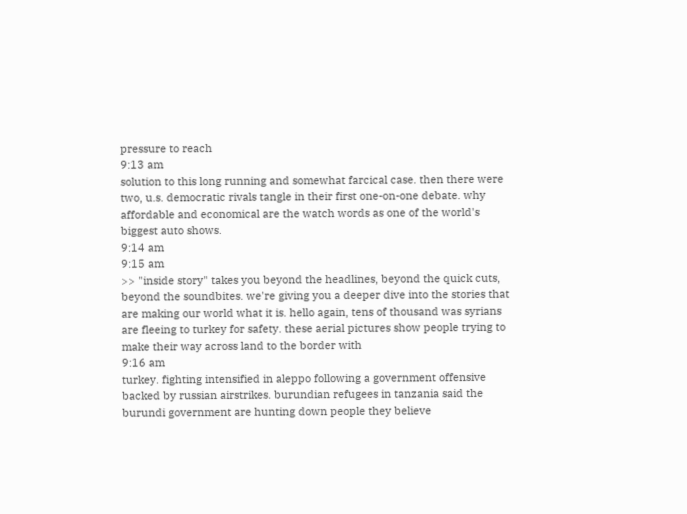pressure to reach
9:13 am
solution to this long running and somewhat farcical case. then there were two, u.s. democratic rivals tangle in their first one-on-one debate. why affordable and economical are the watch words as one of the world's biggest auto shows.
9:14 am
9:15 am
>> "inside story" takes you beyond the headlines, beyond the quick cuts, beyond the soundbites. we're giving you a deeper dive into the stories that are making our world what it is. hello again, tens of thousand was syrians are fleeing to turkey for safety. these aerial pictures show people trying to make their way across land to the border with
9:16 am
turkey. fighting intensified in aleppo following a government offensive backed by russian airstrikes. burundian refugees in tanzania said the burundi government are hunting down people they believe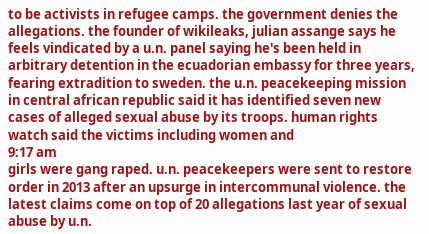to be activists in refugee camps. the government denies the allegations. the founder of wikileaks, julian assange says he feels vindicated by a u.n. panel saying he's been held in arbitrary detention in the ecuadorian embassy for three years, fearing extradition to sweden. the u.n. peacekeeping mission in central african republic said it has identified seven new cases of alleged sexual abuse by its troops. human rights watch said the victims including women and
9:17 am
girls were gang raped. u.n. peacekeepers were sent to restore order in 2013 after an upsurge in intercommunal violence. the latest claims come on top of 20 allegations last year of sexual abuse by u.n.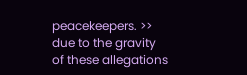peacekeepers. >> due to the gravity of these allegations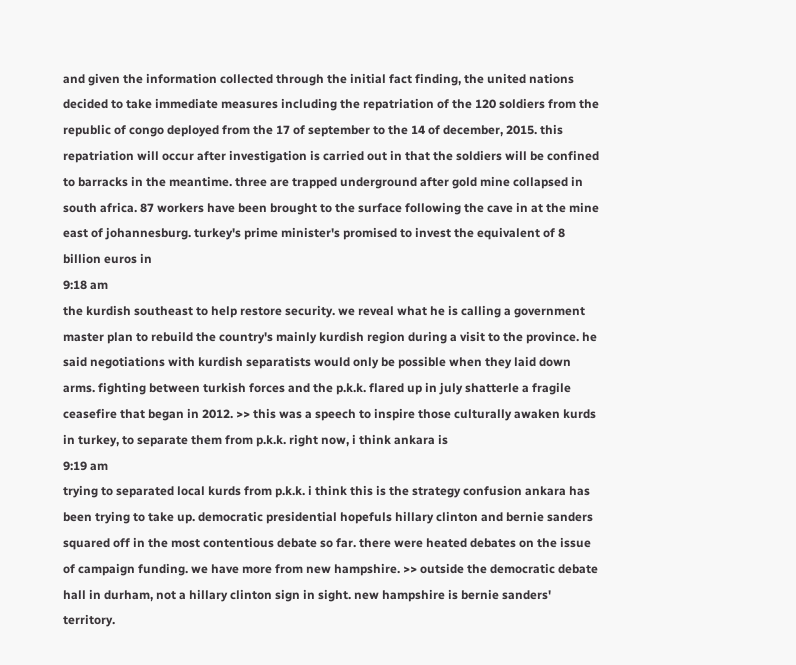and given the information collected through the initial fact finding, the united nations decided to take immediate measures including the repatriation of the 120 soldiers from the republic of congo deployed from the 17 of september to the 14 of december, 2015. this repatriation will occur after investigation is carried out in that the soldiers will be confined to barracks in the meantime. three are trapped underground after gold mine collapsed in south africa. 87 workers have been brought to the surface following the cave in at the mine east of johannesburg. turkey's prime minister's promised to invest the equivalent of 8 billion euros in
9:18 am
the kurdish southeast to help restore security. we reveal what he is calling a government master plan to rebuild the country's mainly kurdish region during a visit to the province. he said negotiations with kurdish separatists would only be possible when they laid down arms. fighting between turkish forces and the p.k.k. flared up in july shatterle a fragile ceasefire that began in 2012. >> this was a speech to inspire those culturally awaken kurds in turkey, to separate them from p.k.k. right now, i think ankara is
9:19 am
trying to separated local kurds from p.k.k. i think this is the strategy confusion ankara has been trying to take up. democratic presidential hopefuls hillary clinton and bernie sanders squared off in the most contentious debate so far. there were heated debates on the issue of campaign funding. we have more from new hampshire. >> outside the democratic debate hall in durham, not a hillary clinton sign in sight. new hampshire is bernie sanders' territory.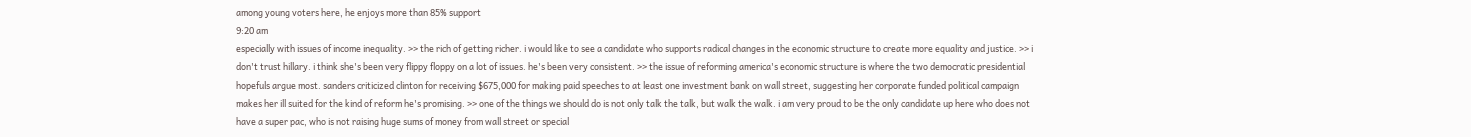among young voters here, he enjoys more than 85% support
9:20 am
especially with issues of income inequality. >> the rich of getting richer. i would like to see a candidate who supports radical changes in the economic structure to create more equality and justice. >> i don't trust hillary. i think she's been very flippy floppy on a lot of issues. he's been very consistent. >> the issue of reforming america's economic structure is where the two democratic presidential hopefuls argue most. sanders criticized clinton for receiving $675,000 for making paid speeches to at least one investment bank on wall street, suggesting her corporate funded political campaign makes her ill suited for the kind of reform he's promising. >> one of the things we should do is not only talk the talk, but walk the walk. i am very proud to be the only candidate up here who does not have a super pac, who is not raising huge sums of money from wall street or special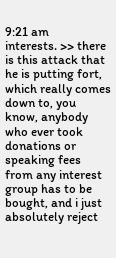9:21 am
interests. >> there is this attack that he is putting fort, which really comes down to, you know, anybody who ever took donations or speaking fees from any interest group has to be bought, and i just absolutely reject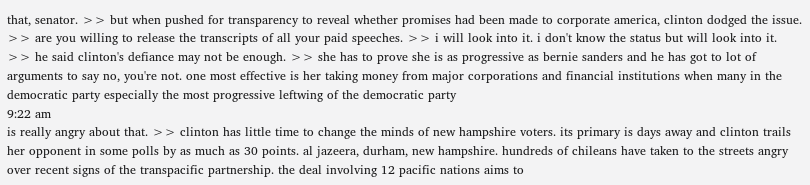that, senator. >> but when pushed for transparency to reveal whether promises had been made to corporate america, clinton dodged the issue. >> are you willing to release the transcripts of all your paid speeches. >> i will look into it. i don't know the status but will look into it. >> he said clinton's defiance may not be enough. >> she has to prove she is as progressive as bernie sanders and he has got to lot of arguments to say no, you're not. one most effective is her taking money from major corporations and financial institutions when many in the democratic party especially the most progressive leftwing of the democratic party
9:22 am
is really angry about that. >> clinton has little time to change the minds of new hampshire voters. its primary is days away and clinton trails her opponent in some polls by as much as 30 points. al jazeera, durham, new hampshire. hundreds of chileans have taken to the streets angry over recent signs of the transpacific partnership. the deal involving 12 pacific nations aims to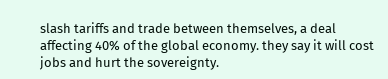slash tariffs and trade between themselves, a deal affecting 40% of the global economy. they say it will cost jobs and hurt the sovereignty.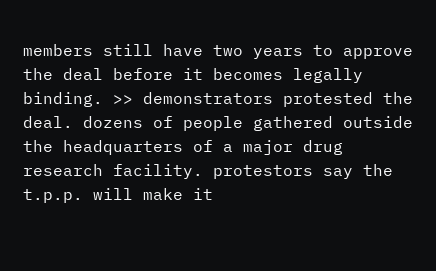members still have two years to approve the deal before it becomes legally binding. >> demonstrators protested the deal. dozens of people gathered outside the headquarters of a major drug research facility. protestors say the t.p.p. will make it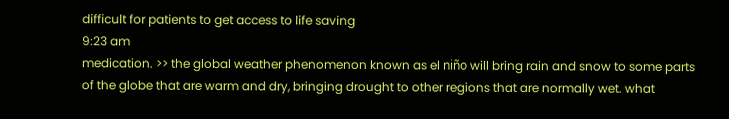difficult for patients to get access to life saving
9:23 am
medication. >> the global weather phenomenon known as el niño will bring rain and snow to some parts of the globe that are warm and dry, bringing drought to other regions that are normally wet. what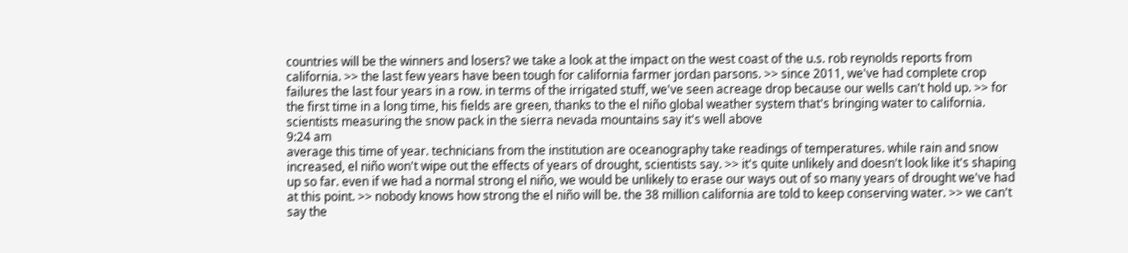countries will be the winners and losers? we take a look at the impact on the west coast of the u.s. rob reynolds reports from california. >> the last few years have been tough for california farmer jordan parsons. >> since 2011, we've had complete crop failures the last four years in a row. in terms of the irrigated stuff, we've seen acreage drop because our wells can't hold up. >> for the first time in a long time, his fields are green, thanks to the el niño global weather system that's bringing water to california. scientists measuring the snow pack in the sierra nevada mountains say it's well above
9:24 am
average this time of year. technicians from the institution are oceanography take readings of temperatures. while rain and snow increased, el niño won't wipe out the effects of years of drought, scientists say. >> it's quite unlikely and doesn't look like it's shaping up so far. even if we had a normal strong el niño, we would be unlikely to erase our ways out of so many years of drought we've had at this point. >> nobody knows how strong the el niño will be. the 38 million california are told to keep conserving water. >> we can't say the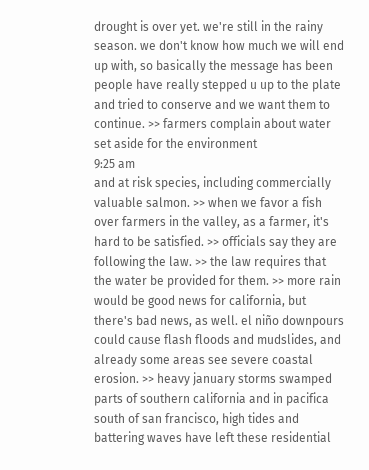drought is over yet. we're still in the rainy season. we don't know how much we will end up with, so basically the message has been people have really stepped u up to the plate and tried to conserve and we want them to continue. >> farmers complain about water set aside for the environment
9:25 am
and at risk species, including commercially valuable salmon. >> when we favor a fish over farmers in the valley, as a farmer, it's hard to be satisfied. >> officials say they are following the law. >> the law requires that the water be provided for them. >> more rain would be good news for california, but there's bad news, as well. el niño downpours could cause flash floods and mudslides, and already some areas see severe coastal erosion. >> heavy january storms swamped parts of southern california and in pacifica south of san francisco, high tides and battering waves have left these residential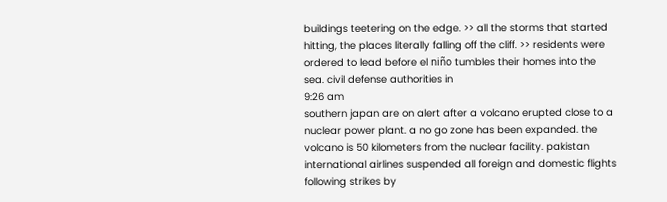buildings teetering on the edge. >> all the storms that started hitting, the places literally falling off the cliff. >> residents were ordered to lead before el niño tumbles their homes into the sea. civil defense authorities in
9:26 am
southern japan are on alert after a volcano erupted close to a nuclear power plant. a no go zone has been expanded. the volcano is 50 kilometers from the nuclear facility. pakistan international airlines suspended all foreign and domestic flights following strikes by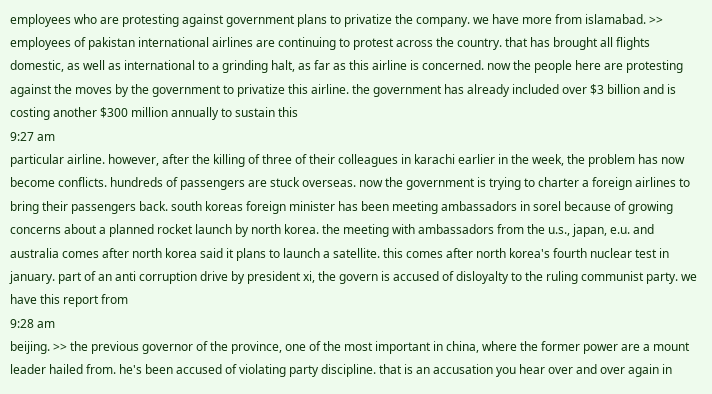employees who are protesting against government plans to privatize the company. we have more from islamabad. >> employees of pakistan international airlines are continuing to protest across the country. that has brought all flights domestic, as well as international to a grinding halt, as far as this airline is concerned. now the people here are protesting against the moves by the government to privatize this airline. the government has already included over $3 billion and is costing another $300 million annually to sustain this
9:27 am
particular airline. however, after the killing of three of their colleagues in karachi earlier in the week, the problem has now become conflicts. hundreds of passengers are stuck overseas. now the government is trying to charter a foreign airlines to bring their passengers back. south koreas foreign minister has been meeting ambassadors in sorel because of growing concerns about a planned rocket launch by north korea. the meeting with ambassadors from the u.s., japan, e.u. and australia comes after north korea said it plans to launch a satellite. this comes after north korea's fourth nuclear test in january. part of an anti corruption drive by president xi, the govern is accused of disloyalty to the ruling communist party. we have this report from
9:28 am
beijing. >> the previous governor of the province, one of the most important in china, where the former power are a mount leader hailed from. he's been accused of violating party discipline. that is an accusation you hear over and over again in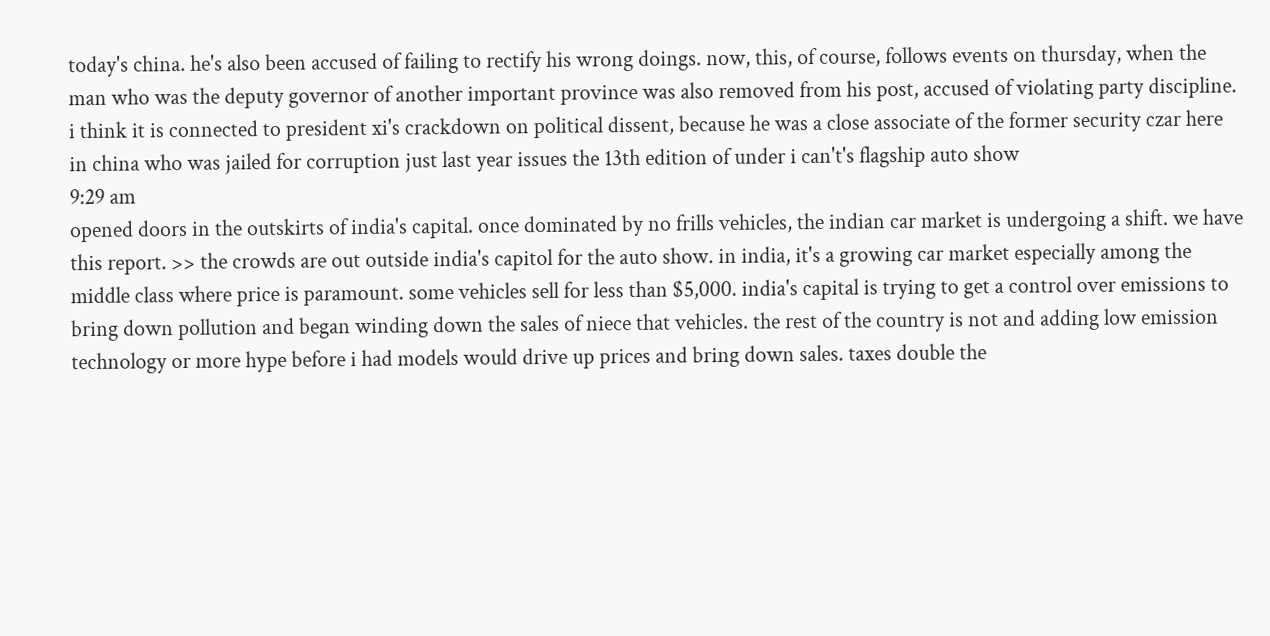today's china. he's also been accused of failing to rectify his wrong doings. now, this, of course, follows events on thursday, when the man who was the deputy governor of another important province was also removed from his post, accused of violating party discipline. i think it is connected to president xi's crackdown on political dissent, because he was a close associate of the former security czar here in china who was jailed for corruption just last year issues the 13th edition of under i can't's flagship auto show
9:29 am
opened doors in the outskirts of india's capital. once dominated by no frills vehicles, the indian car market is undergoing a shift. we have this report. >> the crowds are out outside india's capitol for the auto show. in india, it's a growing car market especially among the middle class where price is paramount. some vehicles sell for less than $5,000. india's capital is trying to get a control over emissions to bring down pollution and began winding down the sales of niece that vehicles. the rest of the country is not and adding low emission technology or more hype before i had models would drive up prices and bring down sales. taxes double the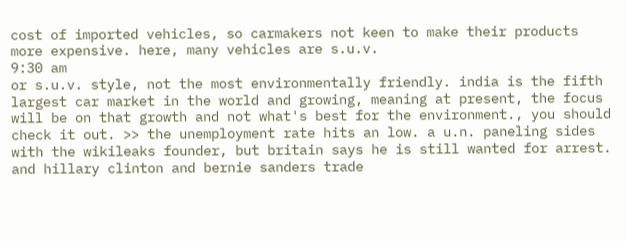cost of imported vehicles, so carmakers not keen to make their products more expensive. here, many vehicles are s.u.v.
9:30 am
or s.u.v. style, not the most environmentally friendly. india is the fifth largest car market in the world and growing, meaning at present, the focus will be on that growth and not what's best for the environment., you should check it out. >> the unemployment rate hits an low. a u.n. paneling sides with the wikileaks founder, but britain says he is still wanted for arrest. and hillary clinton and bernie sanders trade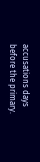accusations days before the primary.